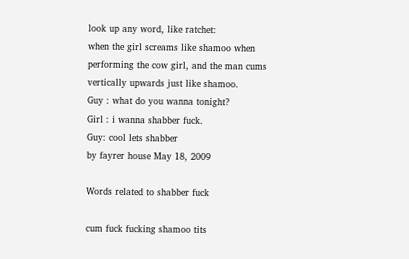look up any word, like ratchet:
when the girl screams like shamoo when performing the cow girl, and the man cums vertically upwards just like shamoo.
Guy : what do you wanna tonight?
Girl : i wanna shabber fuck.
Guy: cool lets shabber
by fayrer house May 18, 2009

Words related to shabber fuck

cum fuck fucking shamoo tits